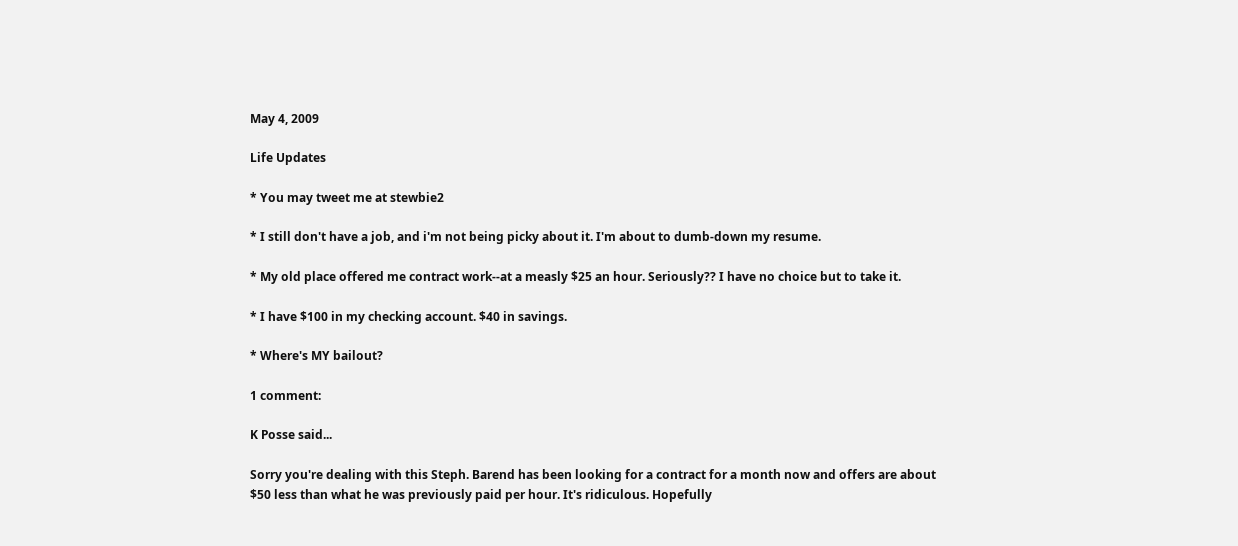May 4, 2009

Life Updates

* You may tweet me at stewbie2

* I still don't have a job, and i'm not being picky about it. I'm about to dumb-down my resume.

* My old place offered me contract work--at a measly $25 an hour. Seriously?? I have no choice but to take it.

* I have $100 in my checking account. $40 in savings.

* Where's MY bailout?

1 comment:

K Posse said...

Sorry you're dealing with this Steph. Barend has been looking for a contract for a month now and offers are about $50 less than what he was previously paid per hour. It's ridiculous. Hopefully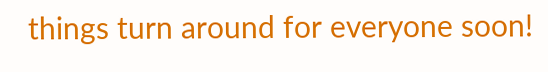things turn around for everyone soon!